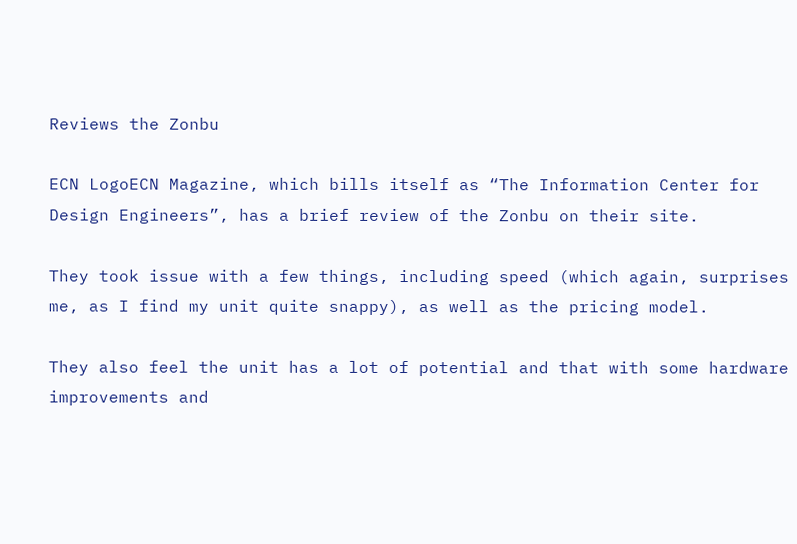Reviews the Zonbu

ECN LogoECN Magazine, which bills itself as “The Information Center for Design Engineers”, has a brief review of the Zonbu on their site.

They took issue with a few things, including speed (which again, surprises me, as I find my unit quite snappy), as well as the pricing model.

They also feel the unit has a lot of potential and that with some hardware improvements and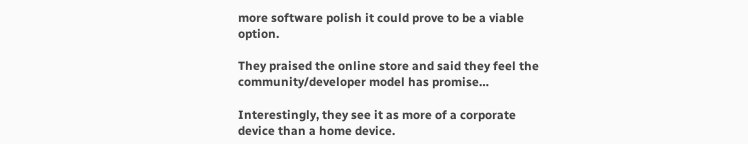more software polish it could prove to be a viable option.

They praised the online store and said they feel the community/developer model has promise…

Interestingly, they see it as more of a corporate device than a home device.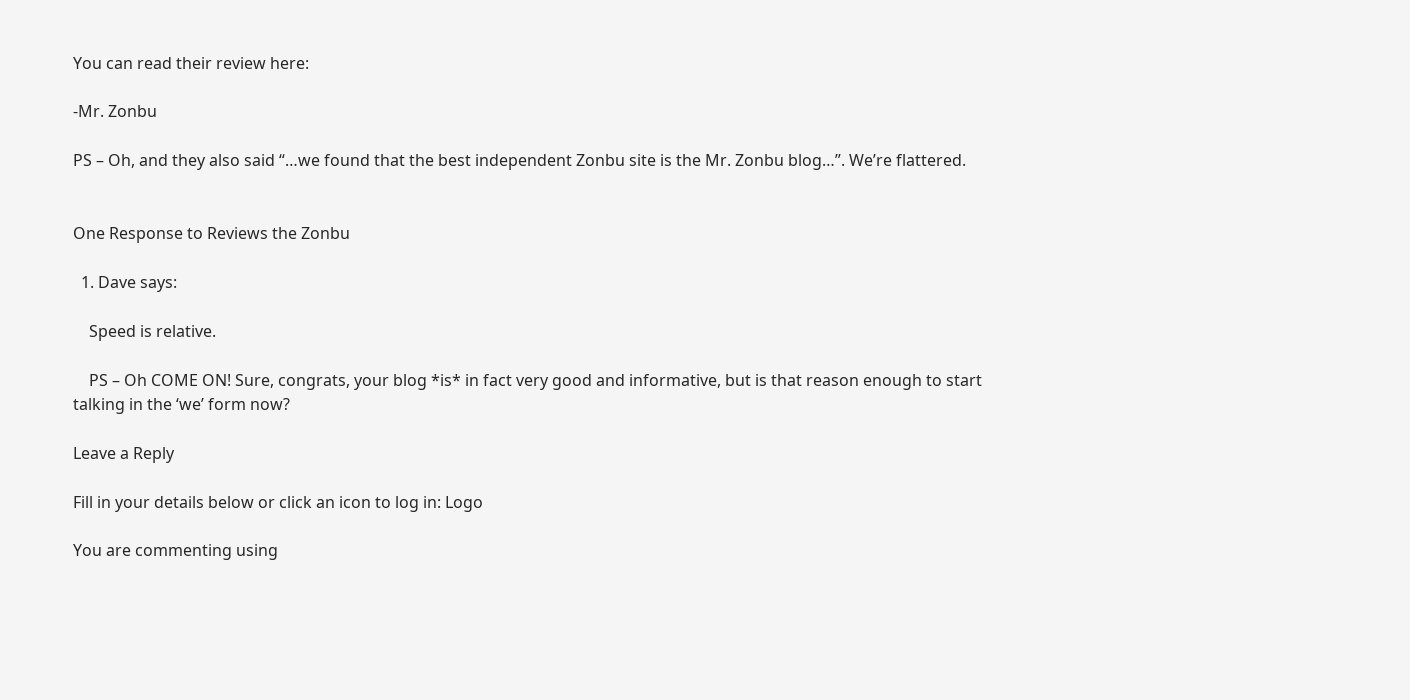You can read their review here:

-Mr. Zonbu

PS – Oh, and they also said “…we found that the best independent Zonbu site is the Mr. Zonbu blog…”. We’re flattered.


One Response to Reviews the Zonbu

  1. Dave says:

    Speed is relative.

    PS – Oh COME ON! Sure, congrats, your blog *is* in fact very good and informative, but is that reason enough to start talking in the ‘we’ form now?

Leave a Reply

Fill in your details below or click an icon to log in: Logo

You are commenting using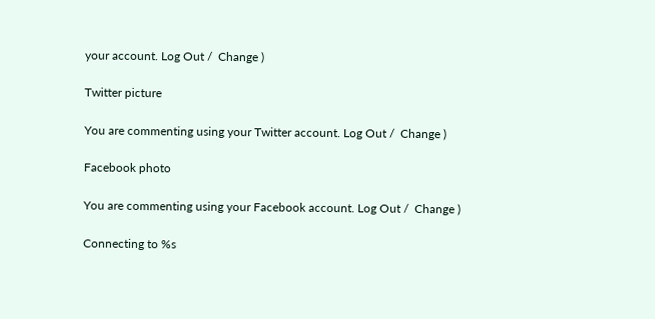your account. Log Out /  Change )

Twitter picture

You are commenting using your Twitter account. Log Out /  Change )

Facebook photo

You are commenting using your Facebook account. Log Out /  Change )

Connecting to %s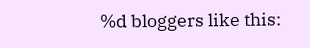%d bloggers like this: